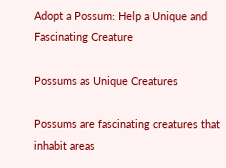Adopt a Possum: Help a Unique and Fascinating Creature

Possums as Unique Creatures

Possums are fascinating creatures that inhabit areas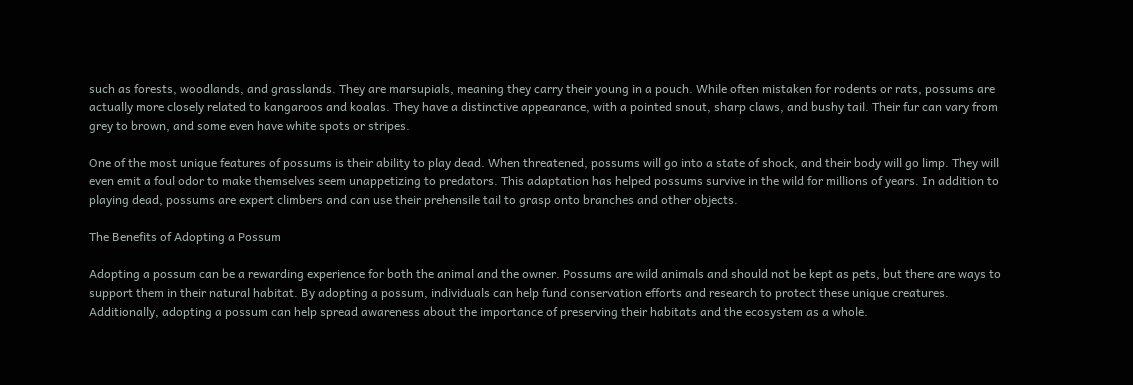such as forests, woodlands, and grasslands. They are marsupials, meaning they carry their young in a pouch. While often mistaken for rodents or rats, possums are actually more closely related to kangaroos and koalas. They have a distinctive appearance, with a pointed snout, sharp claws, and bushy tail. Their fur can vary from grey to brown, and some even have white spots or stripes.

One of the most unique features of possums is their ability to play dead. When threatened, possums will go into a state of shock, and their body will go limp. They will even emit a foul odor to make themselves seem unappetizing to predators. This adaptation has helped possums survive in the wild for millions of years. In addition to playing dead, possums are expert climbers and can use their prehensile tail to grasp onto branches and other objects.

The Benefits of Adopting a Possum

Adopting a possum can be a rewarding experience for both the animal and the owner. Possums are wild animals and should not be kept as pets, but there are ways to support them in their natural habitat. By adopting a possum, individuals can help fund conservation efforts and research to protect these unique creatures. Additionally, adopting a possum can help spread awareness about the importance of preserving their habitats and the ecosystem as a whole.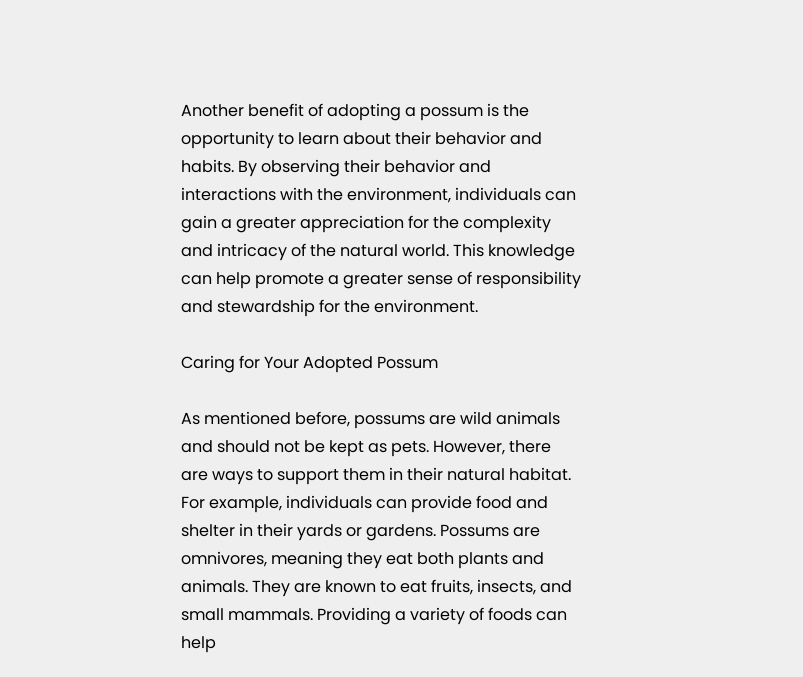Another benefit of adopting a possum is the opportunity to learn about their behavior and habits. By observing their behavior and interactions with the environment, individuals can gain a greater appreciation for the complexity and intricacy of the natural world. This knowledge can help promote a greater sense of responsibility and stewardship for the environment.

Caring for Your Adopted Possum

As mentioned before, possums are wild animals and should not be kept as pets. However, there are ways to support them in their natural habitat. For example, individuals can provide food and shelter in their yards or gardens. Possums are omnivores, meaning they eat both plants and animals. They are known to eat fruits, insects, and small mammals. Providing a variety of foods can help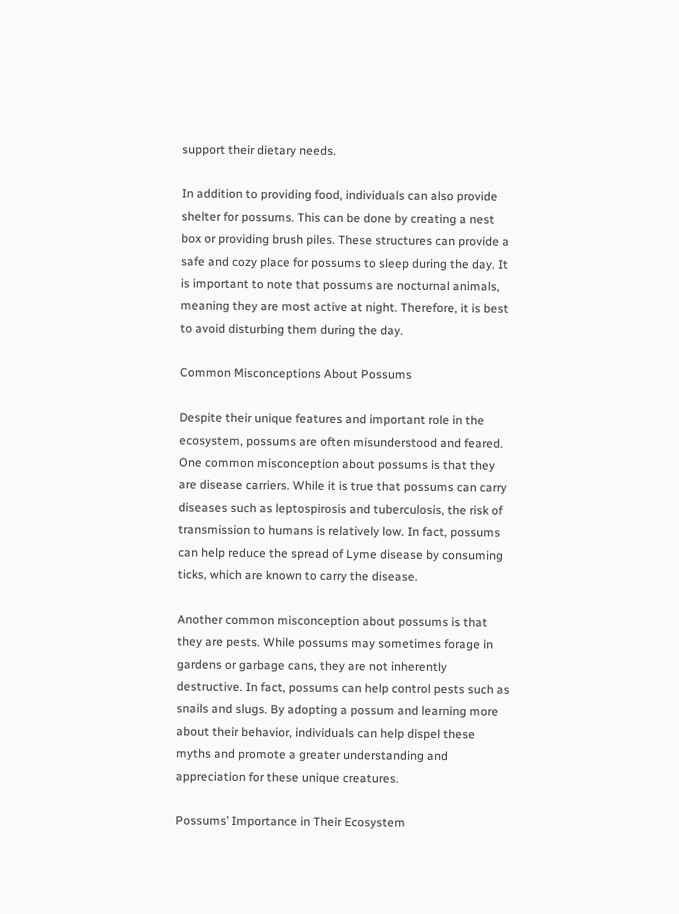support their dietary needs.

In addition to providing food, individuals can also provide shelter for possums. This can be done by creating a nest box or providing brush piles. These structures can provide a safe and cozy place for possums to sleep during the day. It is important to note that possums are nocturnal animals, meaning they are most active at night. Therefore, it is best to avoid disturbing them during the day.

Common Misconceptions About Possums

Despite their unique features and important role in the ecosystem, possums are often misunderstood and feared. One common misconception about possums is that they are disease carriers. While it is true that possums can carry diseases such as leptospirosis and tuberculosis, the risk of transmission to humans is relatively low. In fact, possums can help reduce the spread of Lyme disease by consuming ticks, which are known to carry the disease.

Another common misconception about possums is that they are pests. While possums may sometimes forage in gardens or garbage cans, they are not inherently destructive. In fact, possums can help control pests such as snails and slugs. By adopting a possum and learning more about their behavior, individuals can help dispel these myths and promote a greater understanding and appreciation for these unique creatures.

Possums’ Importance in Their Ecosystem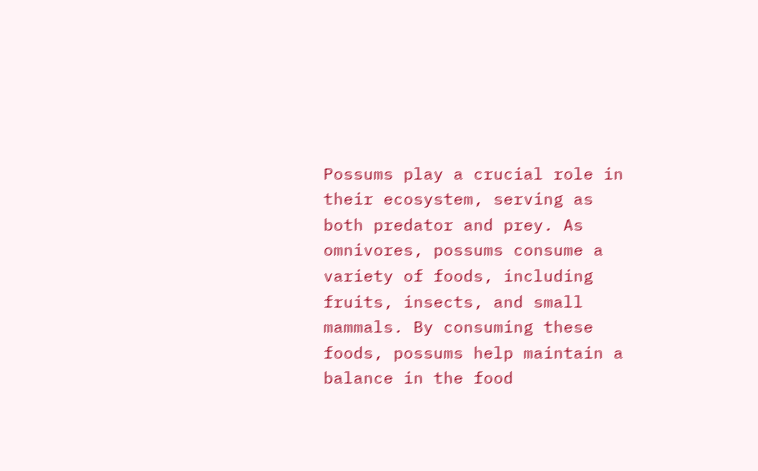Possums play a crucial role in their ecosystem, serving as both predator and prey. As omnivores, possums consume a variety of foods, including fruits, insects, and small mammals. By consuming these foods, possums help maintain a balance in the food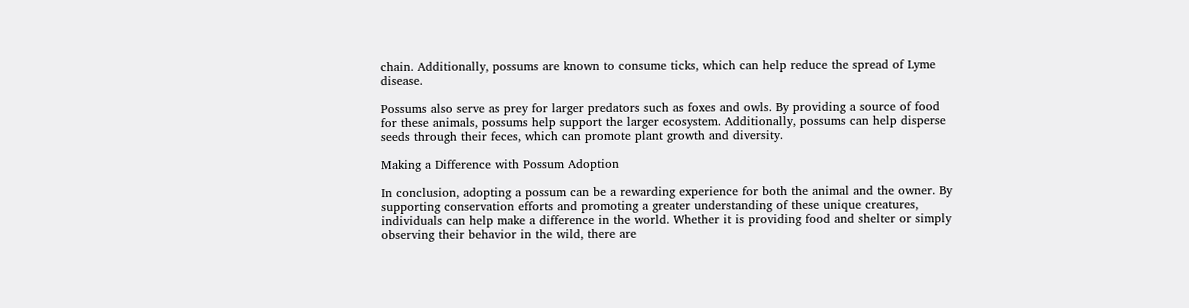chain. Additionally, possums are known to consume ticks, which can help reduce the spread of Lyme disease.

Possums also serve as prey for larger predators such as foxes and owls. By providing a source of food for these animals, possums help support the larger ecosystem. Additionally, possums can help disperse seeds through their feces, which can promote plant growth and diversity.

Making a Difference with Possum Adoption

In conclusion, adopting a possum can be a rewarding experience for both the animal and the owner. By supporting conservation efforts and promoting a greater understanding of these unique creatures, individuals can help make a difference in the world. Whether it is providing food and shelter or simply observing their behavior in the wild, there are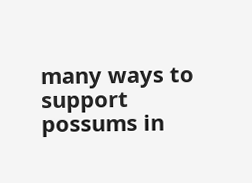many ways to support possums in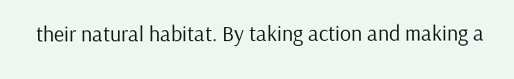their natural habitat. By taking action and making a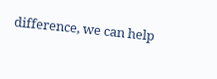difference, we can help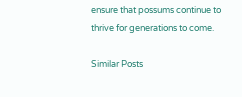ensure that possums continue to thrive for generations to come.

Similar Posts